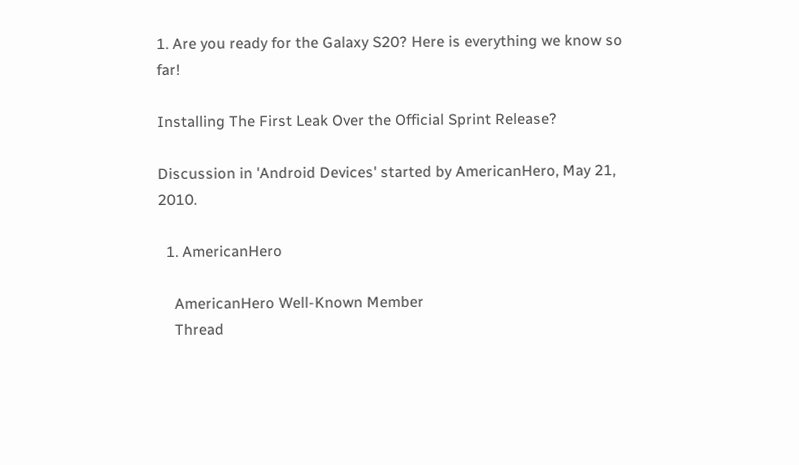1. Are you ready for the Galaxy S20? Here is everything we know so far!

Installing The First Leak Over the Official Sprint Release?

Discussion in 'Android Devices' started by AmericanHero, May 21, 2010.

  1. AmericanHero

    AmericanHero Well-Known Member
    Thread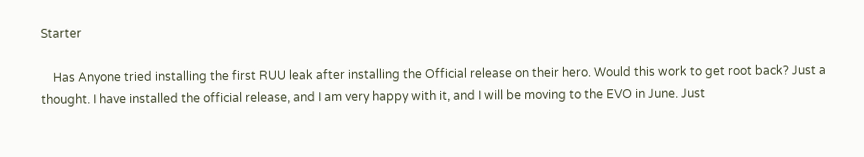Starter

    Has Anyone tried installing the first RUU leak after installing the Official release on their hero. Would this work to get root back? Just a thought. I have installed the official release, and I am very happy with it, and I will be moving to the EVO in June. Just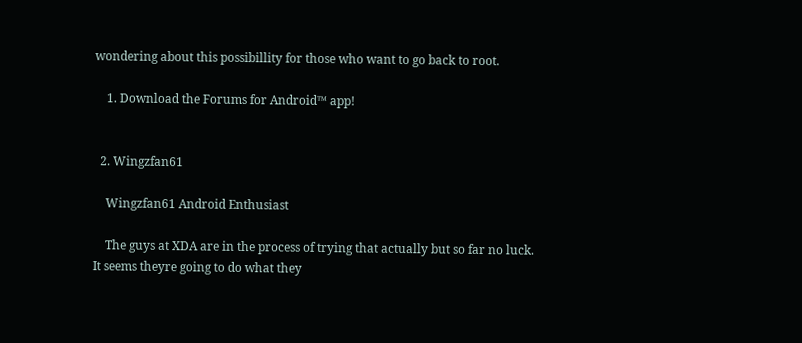wondering about this possibillity for those who want to go back to root.

    1. Download the Forums for Android™ app!


  2. Wingzfan61

    Wingzfan61 Android Enthusiast

    The guys at XDA are in the process of trying that actually but so far no luck. It seems theyre going to do what they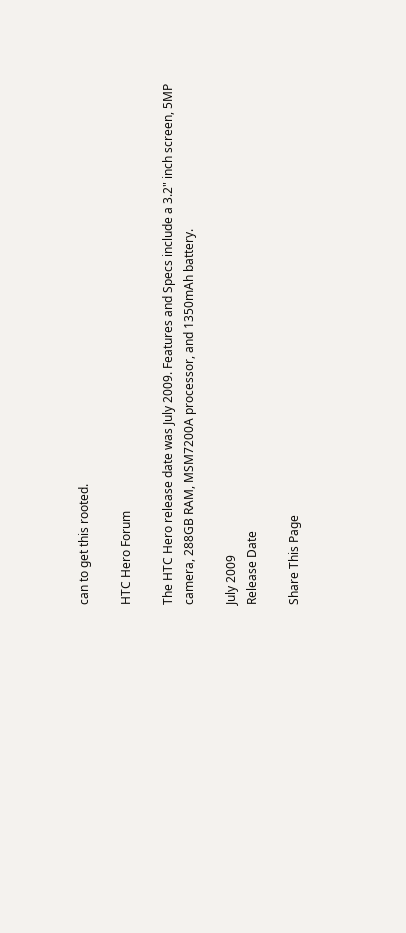can to get this rooted.

HTC Hero Forum

The HTC Hero release date was July 2009. Features and Specs include a 3.2" inch screen, 5MP camera, 288GB RAM, MSM7200A processor, and 1350mAh battery.

July 2009
Release Date

Share This Page